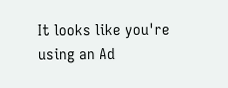It looks like you're using an Ad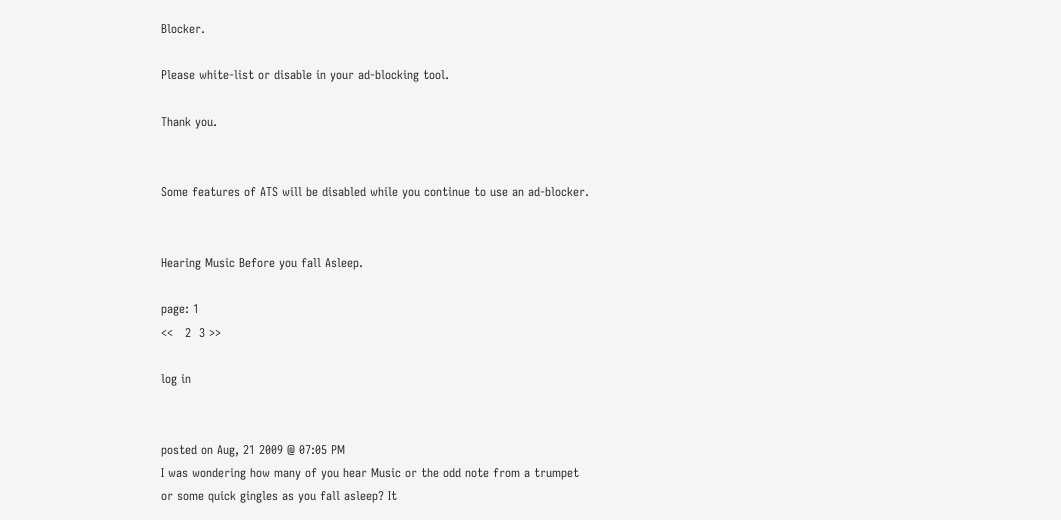Blocker.

Please white-list or disable in your ad-blocking tool.

Thank you.


Some features of ATS will be disabled while you continue to use an ad-blocker.


Hearing Music Before you fall Asleep.

page: 1
<<   2  3 >>

log in


posted on Aug, 21 2009 @ 07:05 PM
I was wondering how many of you hear Music or the odd note from a trumpet or some quick gingles as you fall asleep? It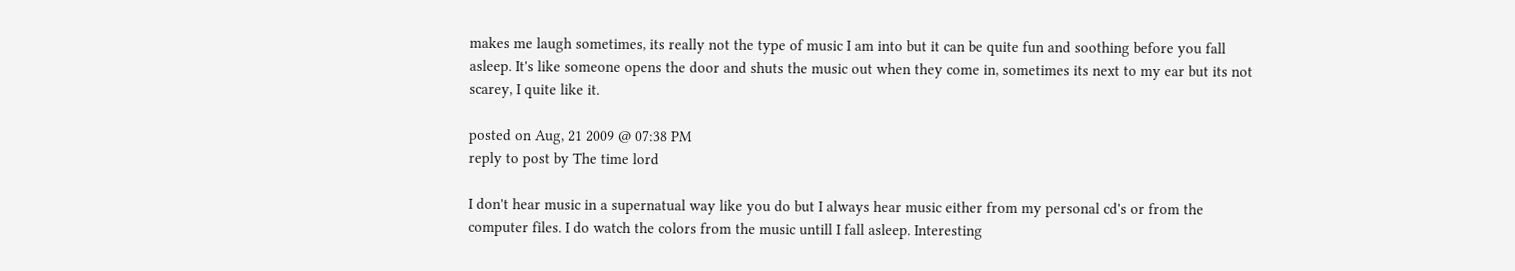makes me laugh sometimes, its really not the type of music I am into but it can be quite fun and soothing before you fall asleep. It's like someone opens the door and shuts the music out when they come in, sometimes its next to my ear but its not scarey, I quite like it.

posted on Aug, 21 2009 @ 07:38 PM
reply to post by The time lord

I don't hear music in a supernatual way like you do but I always hear music either from my personal cd's or from the computer files. I do watch the colors from the music untill I fall asleep. Interesting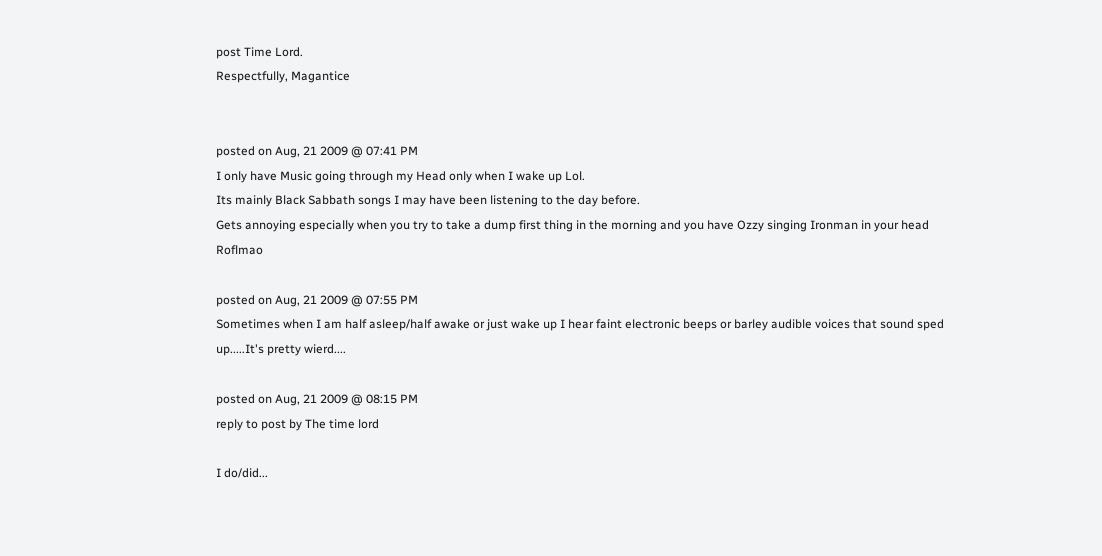post Time Lord.
Respectfully, Magantice


posted on Aug, 21 2009 @ 07:41 PM
I only have Music going through my Head only when I wake up Lol.
Its mainly Black Sabbath songs I may have been listening to the day before.
Gets annoying especially when you try to take a dump first thing in the morning and you have Ozzy singing Ironman in your head Roflmao

posted on Aug, 21 2009 @ 07:55 PM
Sometimes when I am half asleep/half awake or just wake up I hear faint electronic beeps or barley audible voices that sound sped up.....It's pretty wierd....

posted on Aug, 21 2009 @ 08:15 PM
reply to post by The time lord

I do/did...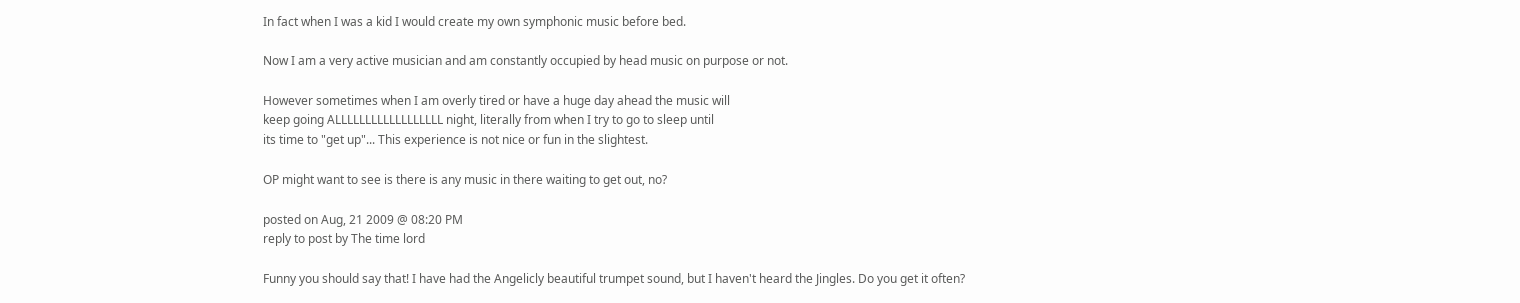In fact when I was a kid I would create my own symphonic music before bed.

Now I am a very active musician and am constantly occupied by head music on purpose or not.

However sometimes when I am overly tired or have a huge day ahead the music will
keep going ALLLLLLLLLLLLLLLLLL night, literally from when I try to go to sleep until
its time to "get up"... This experience is not nice or fun in the slightest.

OP might want to see is there is any music in there waiting to get out, no?

posted on Aug, 21 2009 @ 08:20 PM
reply to post by The time lord

Funny you should say that! I have had the Angelicly beautiful trumpet sound, but I haven't heard the Jingles. Do you get it often?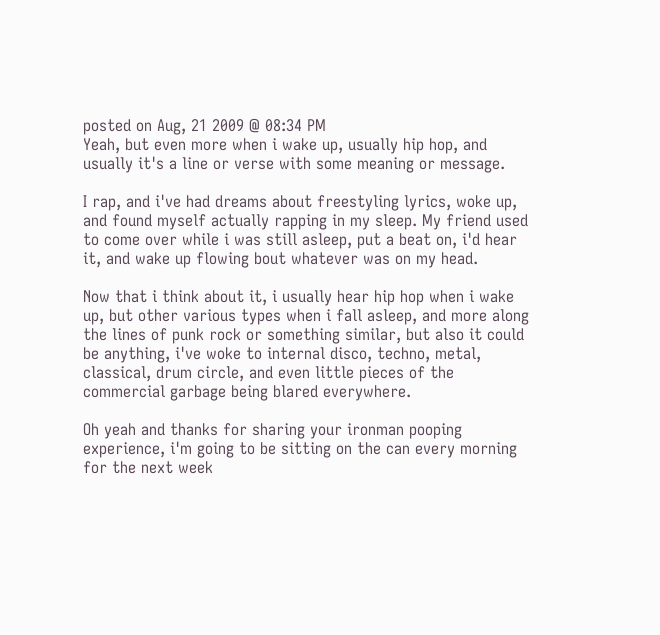posted on Aug, 21 2009 @ 08:34 PM
Yeah, but even more when i wake up, usually hip hop, and usually it's a line or verse with some meaning or message.

I rap, and i've had dreams about freestyling lyrics, woke up, and found myself actually rapping in my sleep. My friend used to come over while i was still asleep, put a beat on, i'd hear it, and wake up flowing bout whatever was on my head.

Now that i think about it, i usually hear hip hop when i wake up, but other various types when i fall asleep, and more along the lines of punk rock or something similar, but also it could be anything, i've woke to internal disco, techno, metal, classical, drum circle, and even little pieces of the commercial garbage being blared everywhere.

Oh yeah and thanks for sharing your ironman pooping experience, i'm going to be sitting on the can every morning for the next week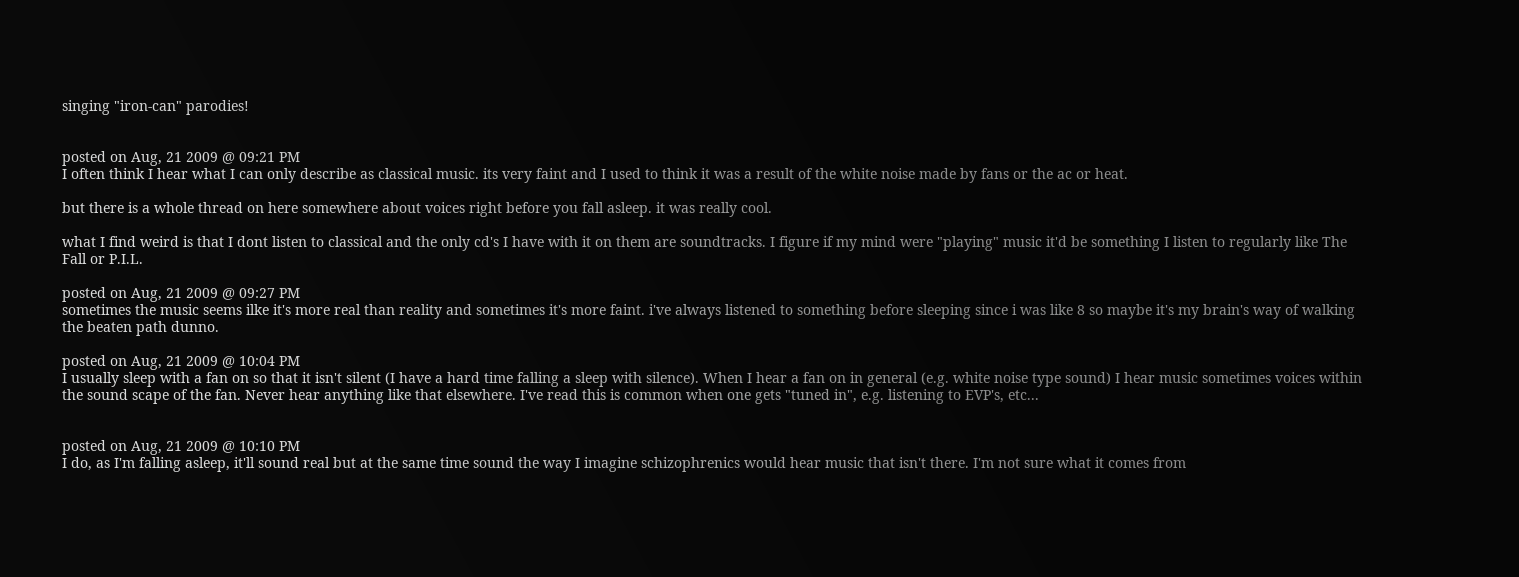singing "iron-can" parodies!


posted on Aug, 21 2009 @ 09:21 PM
I often think I hear what I can only describe as classical music. its very faint and I used to think it was a result of the white noise made by fans or the ac or heat.

but there is a whole thread on here somewhere about voices right before you fall asleep. it was really cool.

what I find weird is that I dont listen to classical and the only cd's I have with it on them are soundtracks. I figure if my mind were "playing" music it'd be something I listen to regularly like The Fall or P.I.L.

posted on Aug, 21 2009 @ 09:27 PM
sometimes the music seems ilke it's more real than reality and sometimes it's more faint. i've always listened to something before sleeping since i was like 8 so maybe it's my brain's way of walking the beaten path dunno.

posted on Aug, 21 2009 @ 10:04 PM
I usually sleep with a fan on so that it isn't silent (I have a hard time falling a sleep with silence). When I hear a fan on in general (e.g. white noise type sound) I hear music sometimes voices within the sound scape of the fan. Never hear anything like that elsewhere. I've read this is common when one gets "tuned in", e.g. listening to EVP's, etc...


posted on Aug, 21 2009 @ 10:10 PM
I do, as I'm falling asleep, it'll sound real but at the same time sound the way I imagine schizophrenics would hear music that isn't there. I'm not sure what it comes from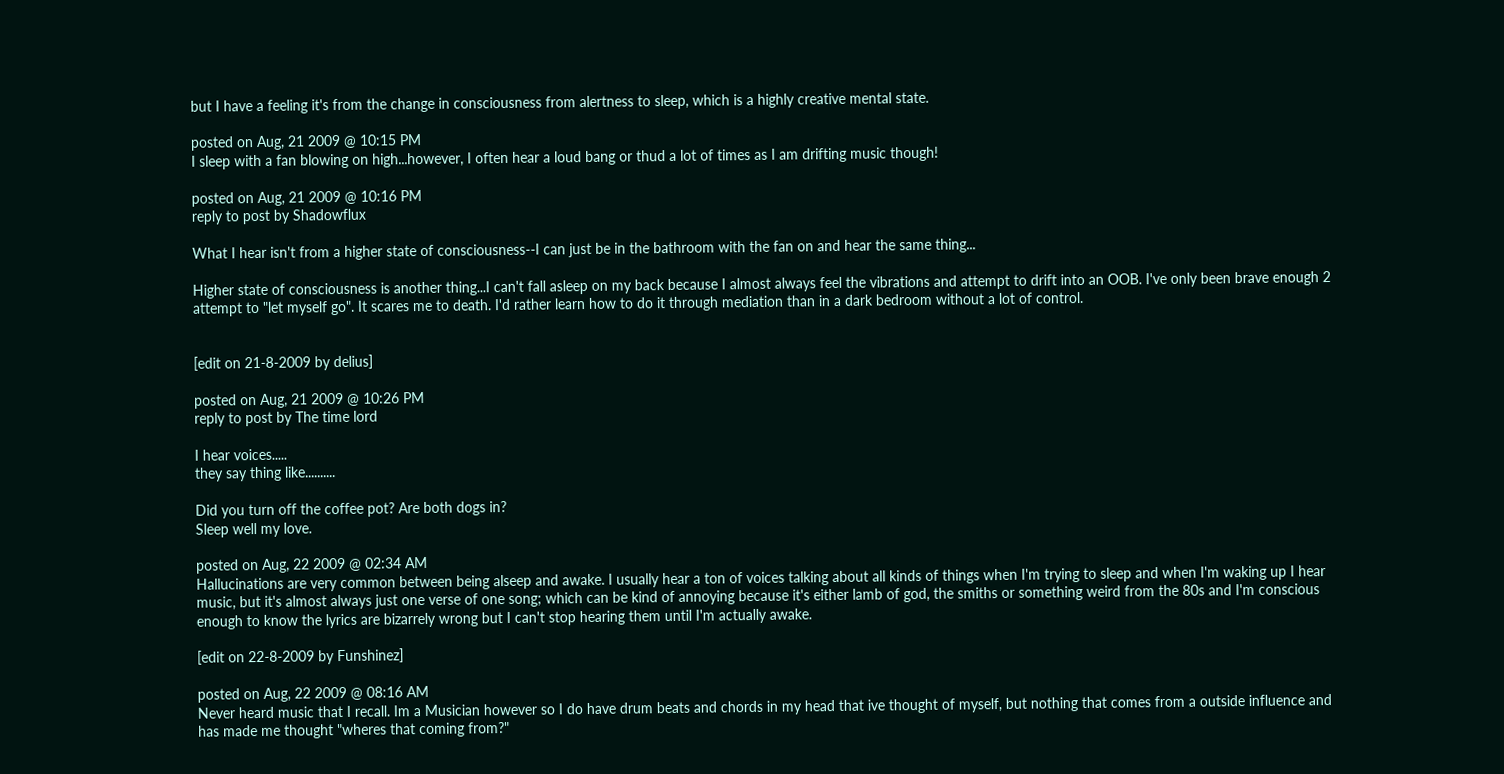but I have a feeling it's from the change in consciousness from alertness to sleep, which is a highly creative mental state.

posted on Aug, 21 2009 @ 10:15 PM
I sleep with a fan blowing on high...however, I often hear a loud bang or thud a lot of times as I am drifting music though!

posted on Aug, 21 2009 @ 10:16 PM
reply to post by Shadowflux

What I hear isn't from a higher state of consciousness--I can just be in the bathroom with the fan on and hear the same thing...

Higher state of consciousness is another thing...I can't fall asleep on my back because I almost always feel the vibrations and attempt to drift into an OOB. I've only been brave enough 2 attempt to "let myself go". It scares me to death. I'd rather learn how to do it through mediation than in a dark bedroom without a lot of control.


[edit on 21-8-2009 by delius]

posted on Aug, 21 2009 @ 10:26 PM
reply to post by The time lord

I hear voices.....
they say thing like..........

Did you turn off the coffee pot? Are both dogs in?
Sleep well my love.

posted on Aug, 22 2009 @ 02:34 AM
Hallucinations are very common between being alseep and awake. I usually hear a ton of voices talking about all kinds of things when I'm trying to sleep and when I'm waking up I hear music, but it's almost always just one verse of one song; which can be kind of annoying because it's either lamb of god, the smiths or something weird from the 80s and I'm conscious enough to know the lyrics are bizarrely wrong but I can't stop hearing them until I'm actually awake.

[edit on 22-8-2009 by Funshinez]

posted on Aug, 22 2009 @ 08:16 AM
Never heard music that I recall. Im a Musician however so I do have drum beats and chords in my head that ive thought of myself, but nothing that comes from a outside influence and has made me thought "wheres that coming from?"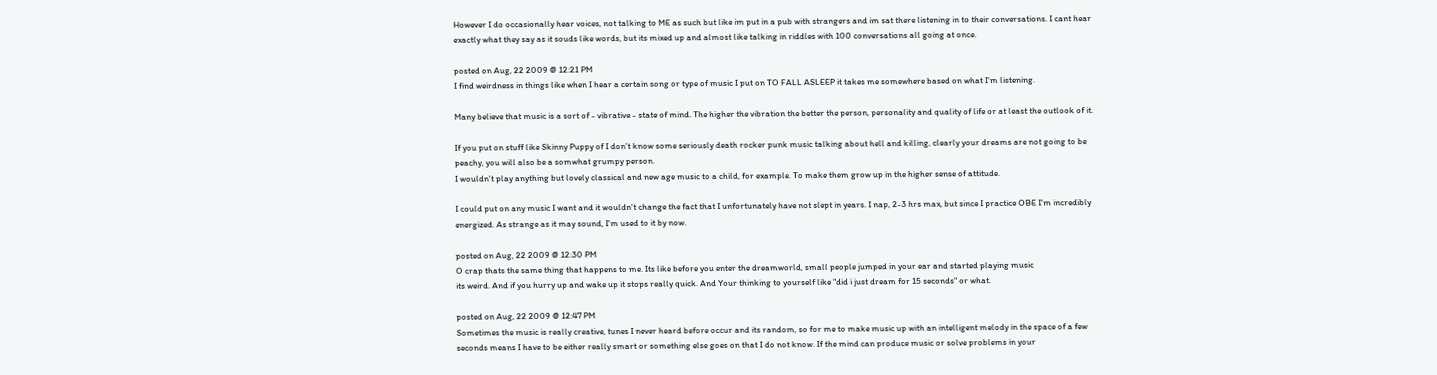However I do occasionally hear voices, not talking to ME as such but like im put in a pub with strangers and im sat there listening in to their conversations. I cant hear exactly what they say as it souds like words, but its mixed up and almost like talking in riddles with 100 conversations all going at once.

posted on Aug, 22 2009 @ 12:21 PM
I find weirdness in things like when I hear a certain song or type of music I put on TO FALL ASLEEP it takes me somewhere based on what I'm listening.

Many believe that music is a sort of - vibrative - state of mind. The higher the vibration the better the person, personality and quality of life or at least the outlook of it.

If you put on stuff like Skinny Puppy of I don't know some seriously death rocker punk music talking about hell and killing, clearly your dreams are not going to be peachy, you will also be a somwhat grumpy person.
I wouldn't play anything but lovely classical and new age music to a child, for example. To make them grow up in the higher sense of attitude.

I could put on any music I want and it wouldn't change the fact that I unfortunately have not slept in years. I nap, 2-3 hrs max, but since I practice OBE I'm incredibly energized. As strange as it may sound, I'm used to it by now.

posted on Aug, 22 2009 @ 12:30 PM
O crap thats the same thing that happens to me. Its like before you enter the dreamworld, small people jumped in your ear and started playing music
its weird. And if you hurry up and wake up it stops really quick. And Your thinking to yourself like "did i just dream for 15 seconds" or what.

posted on Aug, 22 2009 @ 12:47 PM
Sometimes the music is really creative, tunes I never heard before occur and its random, so for me to make music up with an intelligent melody in the space of a few seconds means I have to be either really smart or something else goes on that I do not know. If the mind can produce music or solve problems in your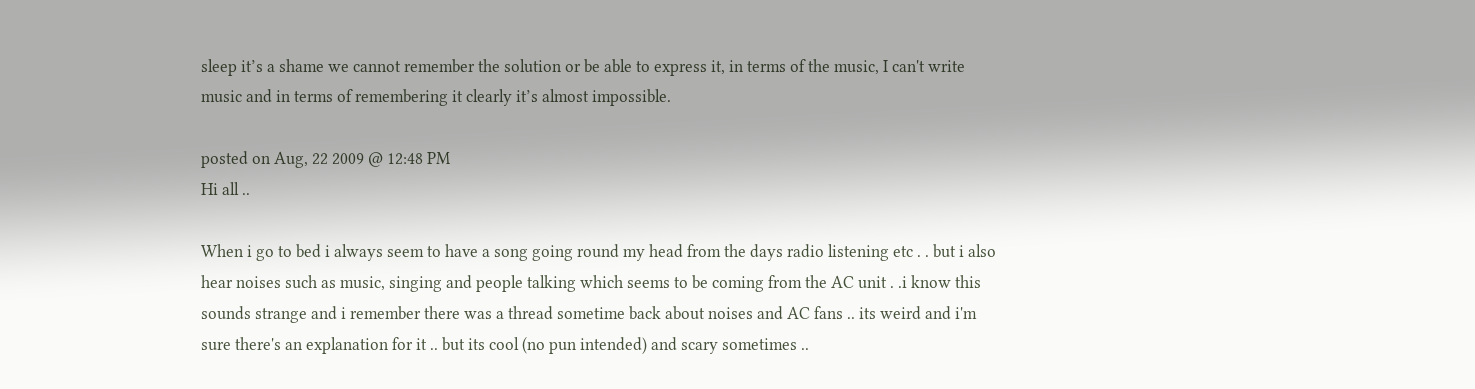sleep it’s a shame we cannot remember the solution or be able to express it, in terms of the music, I can't write music and in terms of remembering it clearly it’s almost impossible.

posted on Aug, 22 2009 @ 12:48 PM
Hi all ..

When i go to bed i always seem to have a song going round my head from the days radio listening etc . . but i also hear noises such as music, singing and people talking which seems to be coming from the AC unit . .i know this sounds strange and i remember there was a thread sometime back about noises and AC fans .. its weird and i'm sure there's an explanation for it .. but its cool (no pun intended) and scary sometimes ..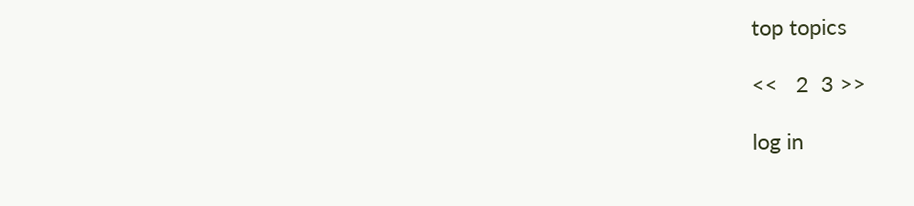top topics

<<   2  3 >>

log in